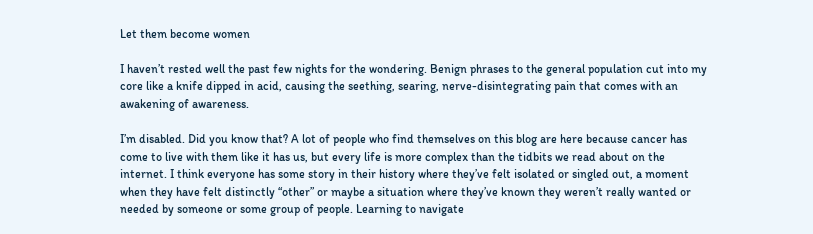Let them become women

I haven’t rested well the past few nights for the wondering. Benign phrases to the general population cut into my core like a knife dipped in acid, causing the seething, searing, nerve-disintegrating pain that comes with an awakening of awareness.

I’m disabled. Did you know that? A lot of people who find themselves on this blog are here because cancer has come to live with them like it has us, but every life is more complex than the tidbits we read about on the internet. I think everyone has some story in their history where they’ve felt isolated or singled out, a moment when they have felt distinctly “other” or maybe a situation where they’ve known they weren’t really wanted or needed by someone or some group of people. Learning to navigate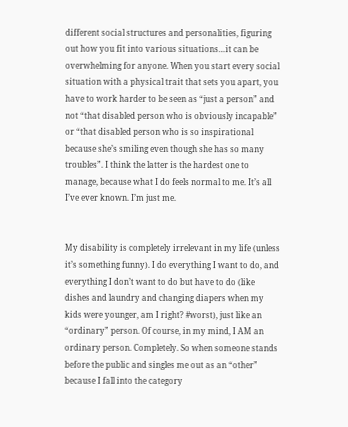different social structures and personalities, figuring out how you fit into various situations…it can be overwhelming for anyone. When you start every social situation with a physical trait that sets you apart, you have to work harder to be seen as “just a person” and not “that disabled person who is obviously incapable” or “that disabled person who is so inspirational because she’s smiling even though she has so many troubles”. I think the latter is the hardest one to manage, because what I do feels normal to me. It’s all I’ve ever known. I’m just me.


My disability is completely irrelevant in my life (unless it’s something funny). I do everything I want to do, and everything I don’t want to do but have to do (like dishes and laundry and changing diapers when my kids were younger, am I right? #worst), just like an “ordinary” person. Of course, in my mind, I AM an ordinary person. Completely. So when someone stands before the public and singles me out as an “other” because I fall into the category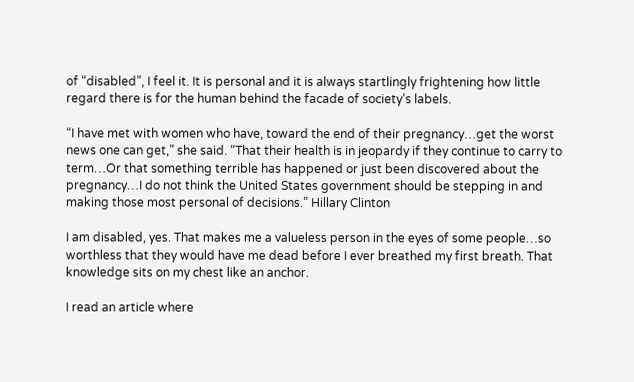of “disabled”, I feel it. It is personal and it is always startlingly frightening how little regard there is for the human behind the facade of society’s labels.

“I have met with women who have, toward the end of their pregnancy…get the worst news one can get,” she said. “That their health is in jeopardy if they continue to carry to term…Or that something terrible has happened or just been discovered about the pregnancy…I do not think the United States government should be stepping in and making those most personal of decisions.” Hillary Clinton

I am disabled, yes. That makes me a valueless person in the eyes of some people…so worthless that they would have me dead before I ever breathed my first breath. That knowledge sits on my chest like an anchor.

I read an article where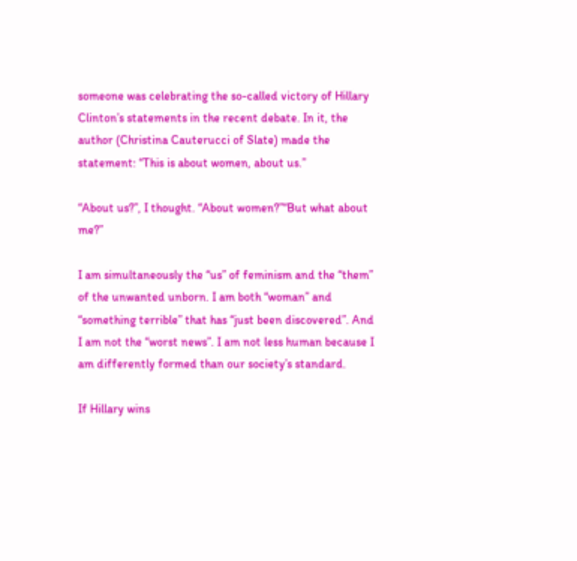someone was celebrating the so-called victory of Hillary Clinton’s statements in the recent debate. In it, the author (Christina Cauterucci of Slate) made the statement: “This is about women, about us.”

“About us?”, I thought. “About women?”“But what about me?”

I am simultaneously the “us” of feminism and the “them” of the unwanted unborn. I am both “woman” and “something terrible” that has “just been discovered”. And I am not the “worst news”. I am not less human because I am differently formed than our society’s standard.

If Hillary wins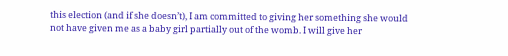this election (and if she doesn’t), I am committed to giving her something she would not have given me as a baby girl partially out of the womb. I will give her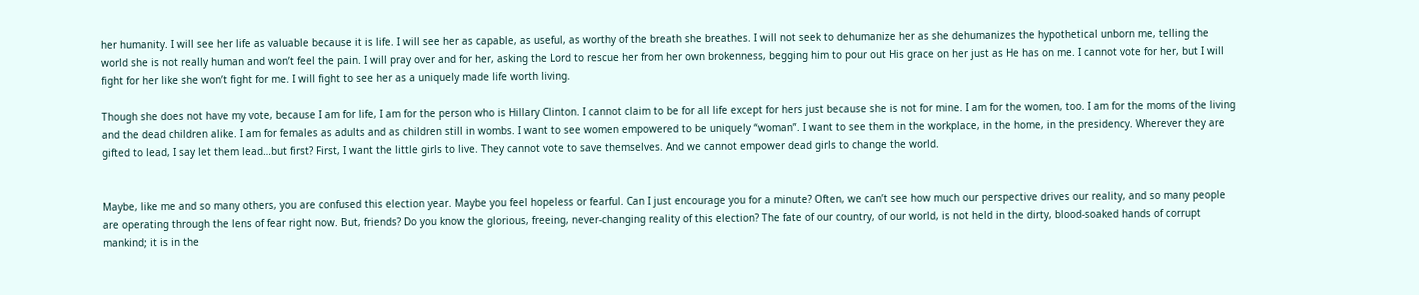her humanity. I will see her life as valuable because it is life. I will see her as capable, as useful, as worthy of the breath she breathes. I will not seek to dehumanize her as she dehumanizes the hypothetical unborn me, telling the world she is not really human and won’t feel the pain. I will pray over and for her, asking the Lord to rescue her from her own brokenness, begging him to pour out His grace on her just as He has on me. I cannot vote for her, but I will fight for her like she won’t fight for me. I will fight to see her as a uniquely made life worth living.

Though she does not have my vote, because I am for life, I am for the person who is Hillary Clinton. I cannot claim to be for all life except for hers just because she is not for mine. I am for the women, too. I am for the moms of the living and the dead children alike. I am for females as adults and as children still in wombs. I want to see women empowered to be uniquely “woman”. I want to see them in the workplace, in the home, in the presidency. Wherever they are gifted to lead, I say let them lead…but first? First, I want the little girls to live. They cannot vote to save themselves. And we cannot empower dead girls to change the world.


Maybe, like me and so many others, you are confused this election year. Maybe you feel hopeless or fearful. Can I just encourage you for a minute? Often, we can’t see how much our perspective drives our reality, and so many people are operating through the lens of fear right now. But, friends? Do you know the glorious, freeing, never-changing reality of this election? The fate of our country, of our world, is not held in the dirty, blood-soaked hands of corrupt mankind; it is in the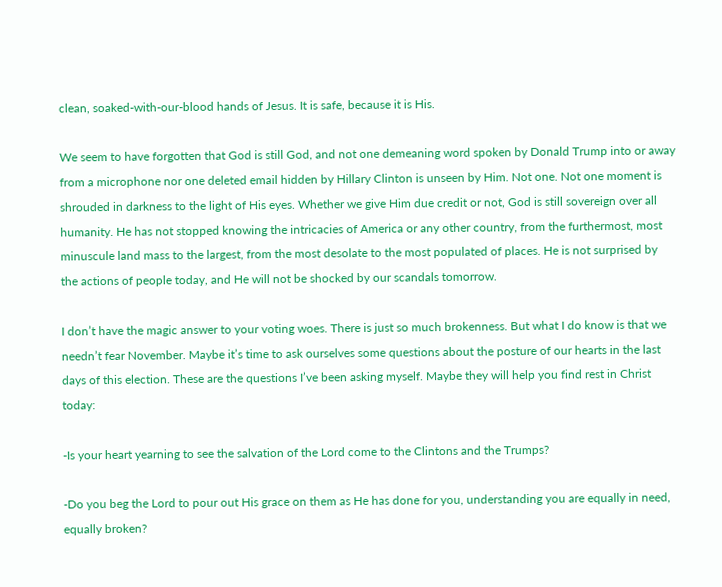clean, soaked-with-our-blood hands of Jesus. It is safe, because it is His.

We seem to have forgotten that God is still God, and not one demeaning word spoken by Donald Trump into or away from a microphone nor one deleted email hidden by Hillary Clinton is unseen by Him. Not one. Not one moment is shrouded in darkness to the light of His eyes. Whether we give Him due credit or not, God is still sovereign over all humanity. He has not stopped knowing the intricacies of America or any other country, from the furthermost, most minuscule land mass to the largest, from the most desolate to the most populated of places. He is not surprised by the actions of people today, and He will not be shocked by our scandals tomorrow.

I don’t have the magic answer to your voting woes. There is just so much brokenness. But what I do know is that we needn’t fear November. Maybe it’s time to ask ourselves some questions about the posture of our hearts in the last days of this election. These are the questions I’ve been asking myself. Maybe they will help you find rest in Christ today:

-Is your heart yearning to see the salvation of the Lord come to the Clintons and the Trumps?

-Do you beg the Lord to pour out His grace on them as He has done for you, understanding you are equally in need, equally broken?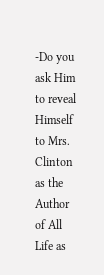-Do you ask Him to reveal Himself to Mrs. Clinton as the Author of All Life as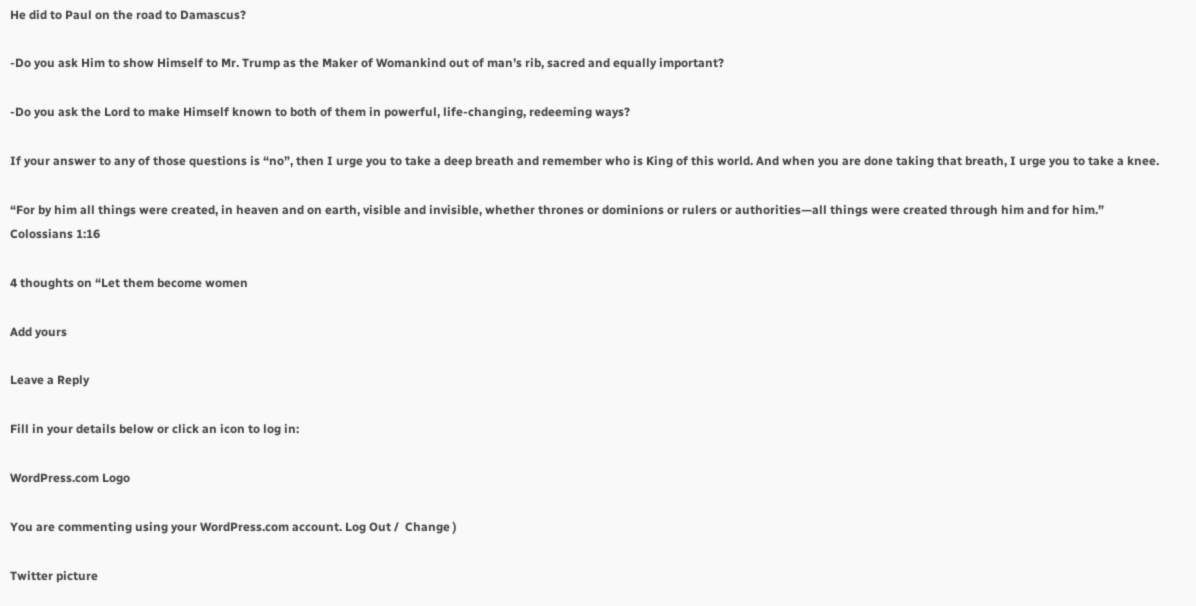He did to Paul on the road to Damascus?

-Do you ask Him to show Himself to Mr. Trump as the Maker of Womankind out of man’s rib, sacred and equally important?

-Do you ask the Lord to make Himself known to both of them in powerful, life-changing, redeeming ways?

If your answer to any of those questions is “no”, then I urge you to take a deep breath and remember who is King of this world. And when you are done taking that breath, I urge you to take a knee.

“For by him all things were created, in heaven and on earth, visible and invisible, whether thrones or dominions or rulers or authorities—all things were created through him and for him.” Colossians 1:16

4 thoughts on “Let them become women

Add yours

Leave a Reply

Fill in your details below or click an icon to log in:

WordPress.com Logo

You are commenting using your WordPress.com account. Log Out /  Change )

Twitter picture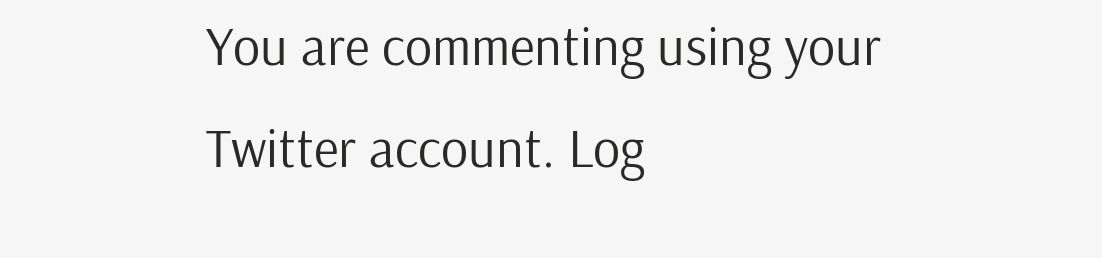You are commenting using your Twitter account. Log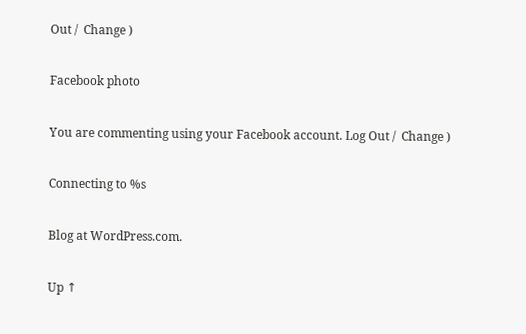Out /  Change )

Facebook photo

You are commenting using your Facebook account. Log Out /  Change )

Connecting to %s

Blog at WordPress.com.

Up ↑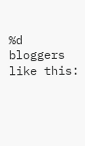%d bloggers like this: